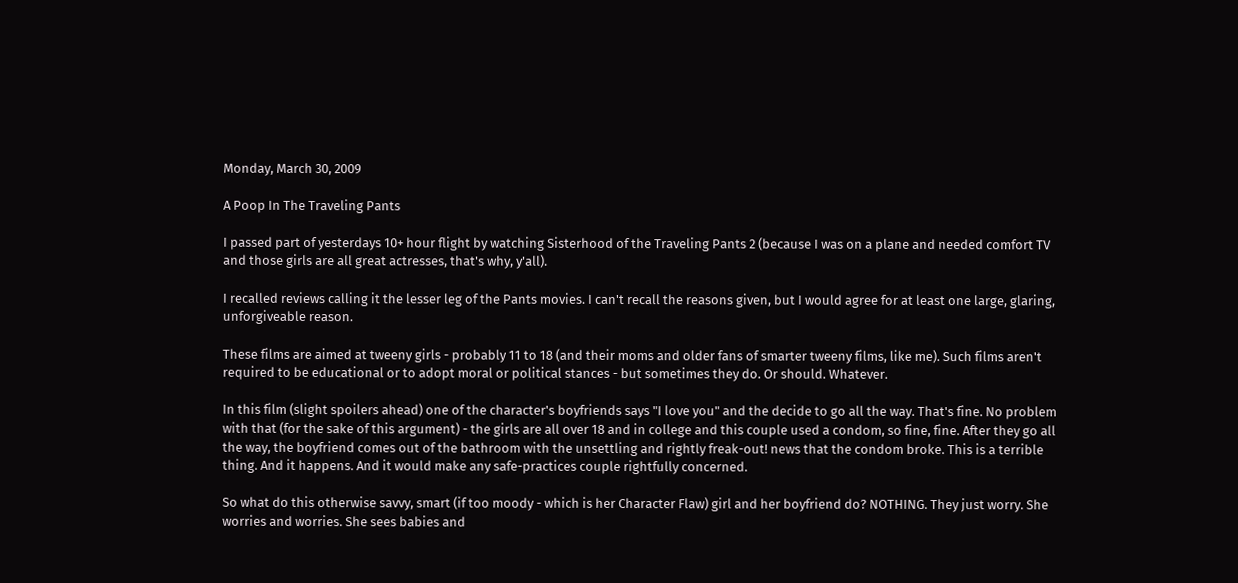Monday, March 30, 2009

A Poop In The Traveling Pants

I passed part of yesterdays 10+ hour flight by watching Sisterhood of the Traveling Pants 2 (because I was on a plane and needed comfort TV and those girls are all great actresses, that's why, y'all).

I recalled reviews calling it the lesser leg of the Pants movies. I can't recall the reasons given, but I would agree for at least one large, glaring, unforgiveable reason.

These films are aimed at tweeny girls - probably 11 to 18 (and their moms and older fans of smarter tweeny films, like me). Such films aren't required to be educational or to adopt moral or political stances - but sometimes they do. Or should. Whatever.

In this film (slight spoilers ahead) one of the character's boyfriends says "I love you" and the decide to go all the way. That's fine. No problem with that (for the sake of this argument) - the girls are all over 18 and in college and this couple used a condom, so fine, fine. After they go all the way, the boyfriend comes out of the bathroom with the unsettling and rightly freak-out! news that the condom broke. This is a terrible thing. And it happens. And it would make any safe-practices couple rightfully concerned.

So what do this otherwise savvy, smart (if too moody - which is her Character Flaw) girl and her boyfriend do? NOTHING. They just worry. She worries and worries. She sees babies and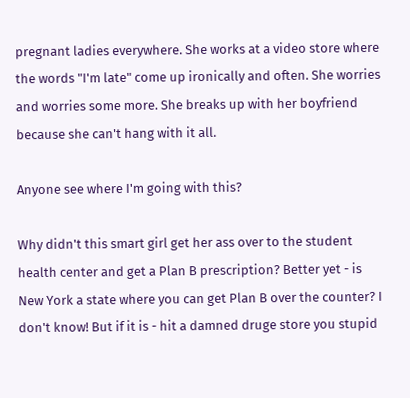pregnant ladies everywhere. She works at a video store where the words "I'm late" come up ironically and often. She worries and worries some more. She breaks up with her boyfriend because she can't hang with it all.

Anyone see where I'm going with this?

Why didn't this smart girl get her ass over to the student health center and get a Plan B prescription? Better yet - is New York a state where you can get Plan B over the counter? I don't know! But if it is - hit a damned druge store you stupid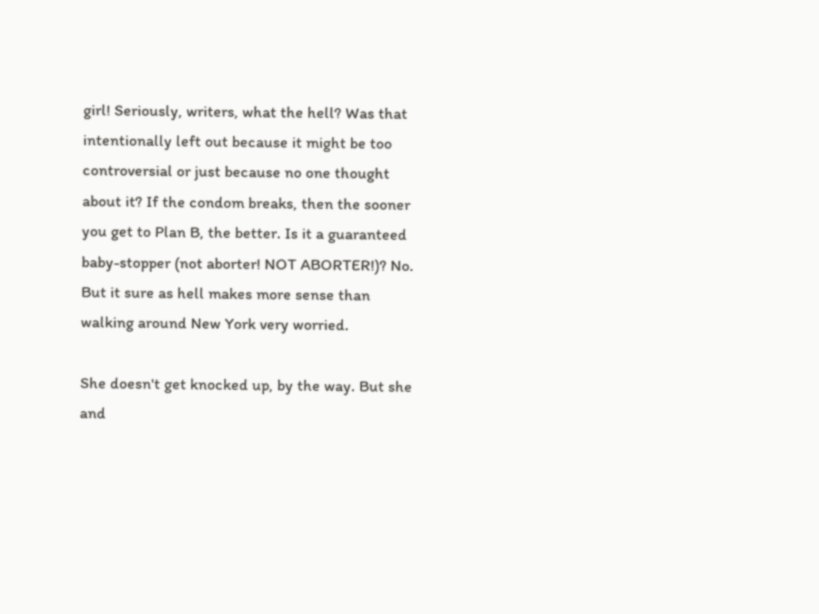girl! Seriously, writers, what the hell? Was that intentionally left out because it might be too controversial or just because no one thought about it? If the condom breaks, then the sooner you get to Plan B, the better. Is it a guaranteed baby-stopper (not aborter! NOT ABORTER!)? No. But it sure as hell makes more sense than walking around New York very worried.

She doesn't get knocked up, by the way. But she and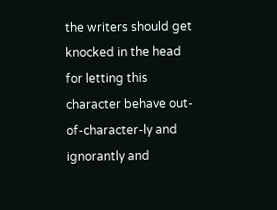the writers should get knocked in the head for letting this character behave out-of-character-ly and ignorantly and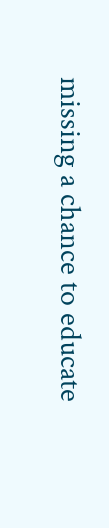missing a chance to educate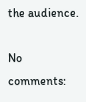the audience.

No comments: